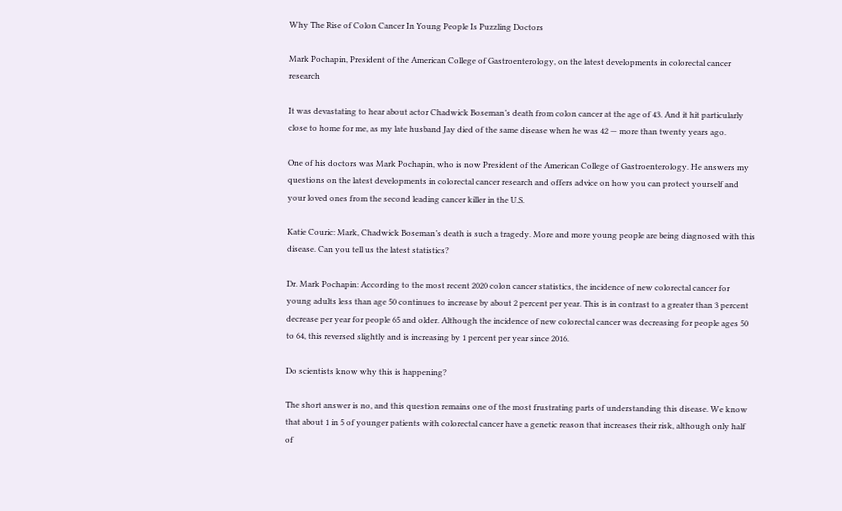Why The Rise of Colon Cancer In Young People Is Puzzling Doctors

Mark Pochapin, President of the American College of Gastroenterology, on the latest developments in colorectal cancer research

It was devastating to hear about actor Chadwick Boseman’s death from colon cancer at the age of 43. And it hit particularly close to home for me, as my late husband Jay died of the same disease when he was 42 — more than twenty years ago.

One of his doctors was Mark Pochapin, who is now President of the American College of Gastroenterology. He answers my questions on the latest developments in colorectal cancer research and offers advice on how you can protect yourself and your loved ones from the second leading cancer killer in the U.S.

Katie Couric: Mark, Chadwick Boseman’s death is such a tragedy. More and more young people are being diagnosed with this disease. Can you tell us the latest statistics?

Dr. Mark Pochapin: According to the most recent 2020 colon cancer statistics, the incidence of new colorectal cancer for young adults less than age 50 continues to increase by about 2 percent per year. This is in contrast to a greater than 3 percent decrease per year for people 65 and older. Although the incidence of new colorectal cancer was decreasing for people ages 50 to 64, this reversed slightly and is increasing by 1 percent per year since 2016.

Do scientists know why this is happening?

The short answer is no, and this question remains one of the most frustrating parts of understanding this disease. We know that about 1 in 5 of younger patients with colorectal cancer have a genetic reason that increases their risk, although only half of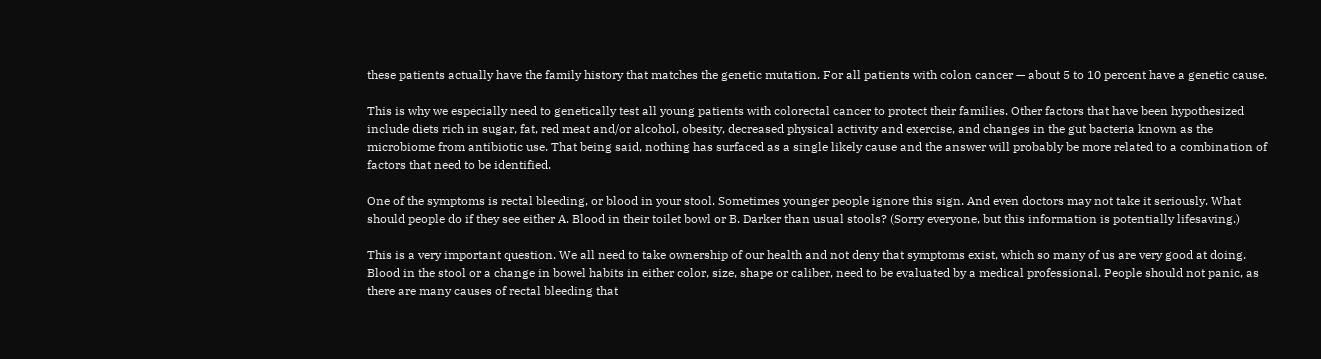these patients actually have the family history that matches the genetic mutation. For all patients with colon cancer — about 5 to 10 percent have a genetic cause.

This is why we especially need to genetically test all young patients with colorectal cancer to protect their families. Other factors that have been hypothesized include diets rich in sugar, fat, red meat and/or alcohol, obesity, decreased physical activity and exercise, and changes in the gut bacteria known as the microbiome from antibiotic use. That being said, nothing has surfaced as a single likely cause and the answer will probably be more related to a combination of factors that need to be identified.

One of the symptoms is rectal bleeding, or blood in your stool. Sometimes younger people ignore this sign. And even doctors may not take it seriously. What should people do if they see either A. Blood in their toilet bowl or B. Darker than usual stools? (Sorry everyone, but this information is potentially lifesaving.)

This is a very important question. We all need to take ownership of our health and not deny that symptoms exist, which so many of us are very good at doing. Blood in the stool or a change in bowel habits in either color, size, shape or caliber, need to be evaluated by a medical professional. People should not panic, as there are many causes of rectal bleeding that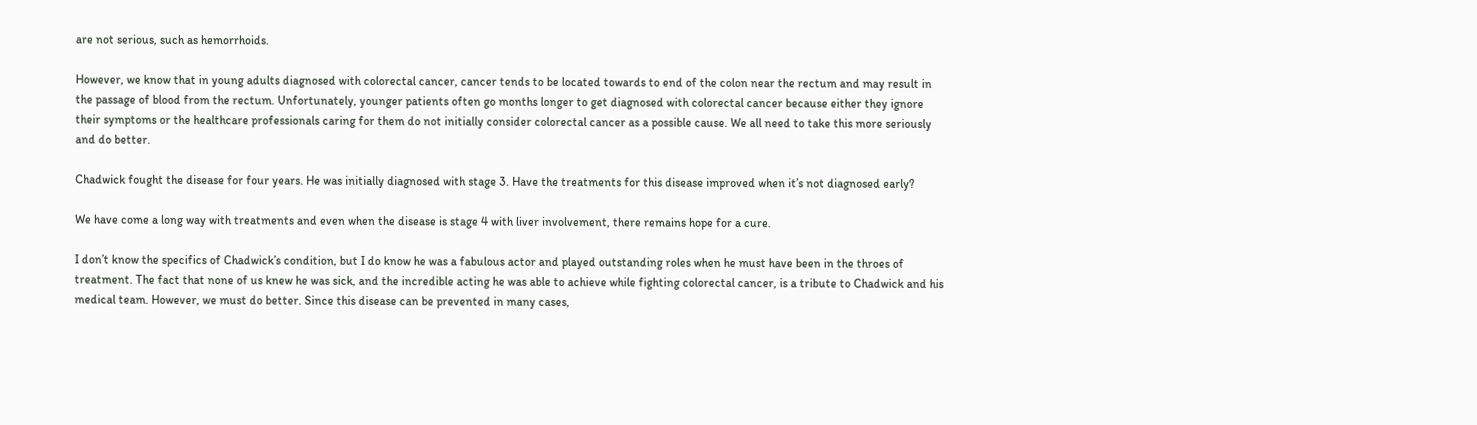are not serious, such as hemorrhoids.

However, we know that in young adults diagnosed with colorectal cancer, cancer tends to be located towards to end of the colon near the rectum and may result in the passage of blood from the rectum. Unfortunately, younger patients often go months longer to get diagnosed with colorectal cancer because either they ignore their symptoms or the healthcare professionals caring for them do not initially consider colorectal cancer as a possible cause. We all need to take this more seriously and do better.

Chadwick fought the disease for four years. He was initially diagnosed with stage 3. Have the treatments for this disease improved when it’s not diagnosed early?

We have come a long way with treatments and even when the disease is stage 4 with liver involvement, there remains hope for a cure.

I don’t know the specifics of Chadwick’s condition, but I do know he was a fabulous actor and played outstanding roles when he must have been in the throes of treatment. The fact that none of us knew he was sick, and the incredible acting he was able to achieve while fighting colorectal cancer, is a tribute to Chadwick and his medical team. However, we must do better. Since this disease can be prevented in many cases,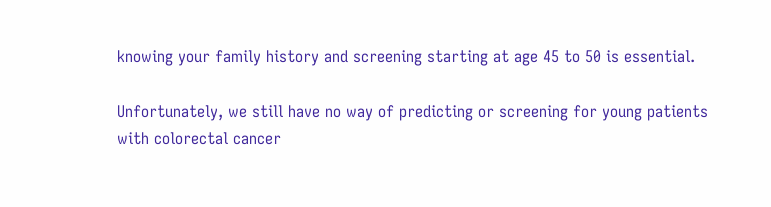knowing your family history and screening starting at age 45 to 50 is essential.

Unfortunately, we still have no way of predicting or screening for young patients with colorectal cancer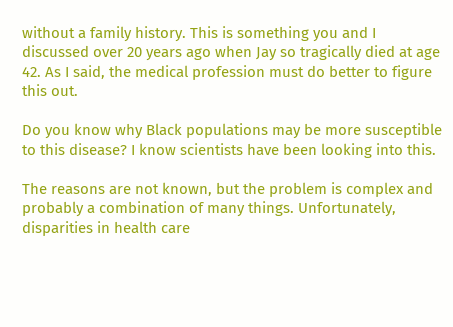without a family history. This is something you and I discussed over 20 years ago when Jay so tragically died at age 42. As I said, the medical profession must do better to figure this out.

Do you know why Black populations may be more susceptible to this disease? I know scientists have been looking into this.

The reasons are not known, but the problem is complex and probably a combination of many things. Unfortunately, disparities in health care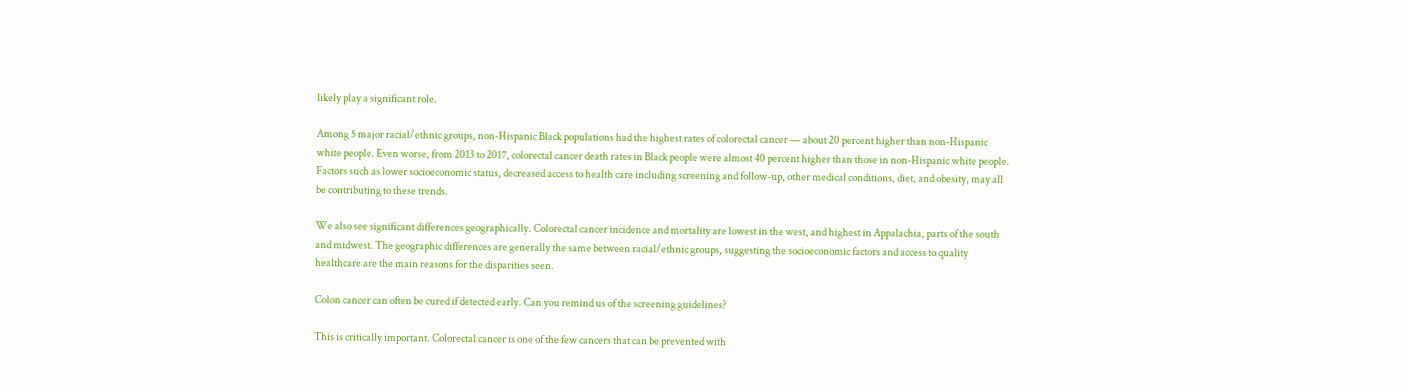likely play a significant role.

Among 5 major racial/ethnic groups, non-Hispanic Black populations had the highest rates of colorectal cancer — about 20 percent higher than non-Hispanic white people. Even worse, from 2013 to 2017, colorectal cancer death rates in Black people were almost 40 percent higher than those in non-Hispanic white people. Factors such as lower socioeconomic status, decreased access to health care including screening and follow-up, other medical conditions, diet, and obesity, may all be contributing to these trends.

We also see significant differences geographically. Colorectal cancer incidence and mortality are lowest in the west, and highest in Appalachia, parts of the south and midwest. The geographic differences are generally the same between racial/ethnic groups, suggesting the socioeconomic factors and access to quality healthcare are the main reasons for the disparities seen.

Colon cancer can often be cured if detected early. Can you remind us of the screening guidelines?

This is critically important. Colorectal cancer is one of the few cancers that can be prevented with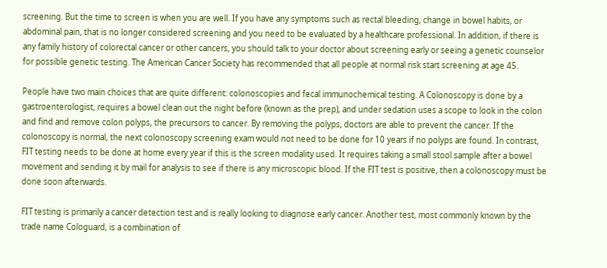screening. But the time to screen is when you are well. If you have any symptoms such as rectal bleeding, change in bowel habits, or abdominal pain, that is no longer considered screening and you need to be evaluated by a healthcare professional. In addition, if there is any family history of colorectal cancer or other cancers, you should talk to your doctor about screening early or seeing a genetic counselor for possible genetic testing. The American Cancer Society has recommended that all people at normal risk start screening at age 45.

People have two main choices that are quite different: colonoscopies and fecal immunochemical testing. A Colonoscopy is done by a gastroenterologist, requires a bowel clean out the night before (known as the prep), and under sedation uses a scope to look in the colon and find and remove colon polyps, the precursors to cancer. By removing the polyps, doctors are able to prevent the cancer. If the colonoscopy is normal, the next colonoscopy screening exam would not need to be done for 10 years if no polyps are found. In contrast, FIT testing needs to be done at home every year if this is the screen modality used. It requires taking a small stool sample after a bowel movement and sending it by mail for analysis to see if there is any microscopic blood. If the FIT test is positive, then a colonoscopy must be done soon afterwards.

FIT testing is primarily a cancer detection test and is really looking to diagnose early cancer. Another test, most commonly known by the trade name Cologuard, is a combination of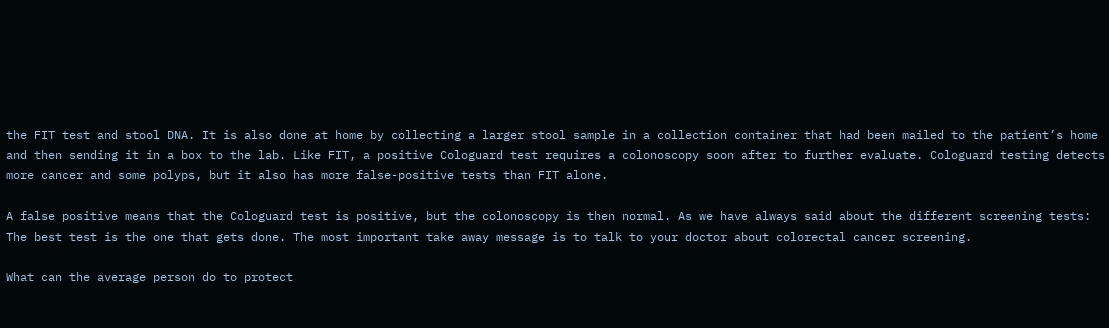the FIT test and stool DNA. It is also done at home by collecting a larger stool sample in a collection container that had been mailed to the patient’s home and then sending it in a box to the lab. Like FIT, a positive Cologuard test requires a colonoscopy soon after to further evaluate. Cologuard testing detects more cancer and some polyps, but it also has more false-positive tests than FIT alone.

A false positive means that the Cologuard test is positive, but the colonoscopy is then normal. As we have always said about the different screening tests: The best test is the one that gets done. The most important take away message is to talk to your doctor about colorectal cancer screening.

What can the average person do to protect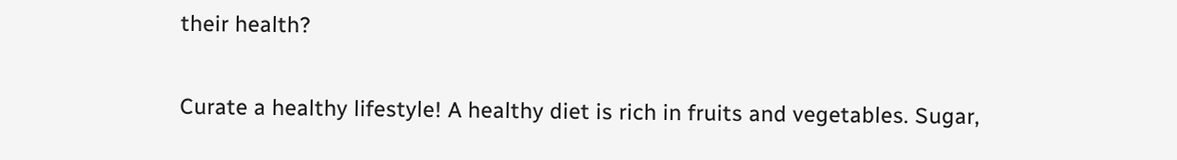their health?

Curate a healthy lifestyle! A healthy diet is rich in fruits and vegetables. Sugar,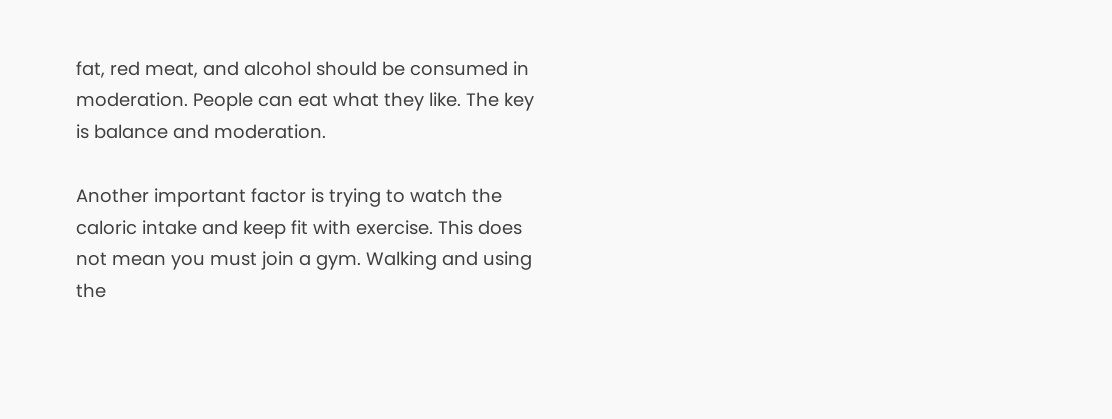fat, red meat, and alcohol should be consumed in moderation. People can eat what they like. The key is balance and moderation.

Another important factor is trying to watch the caloric intake and keep fit with exercise. This does not mean you must join a gym. Walking and using the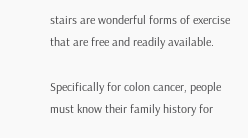stairs are wonderful forms of exercise that are free and readily available.

Specifically for colon cancer, people must know their family history for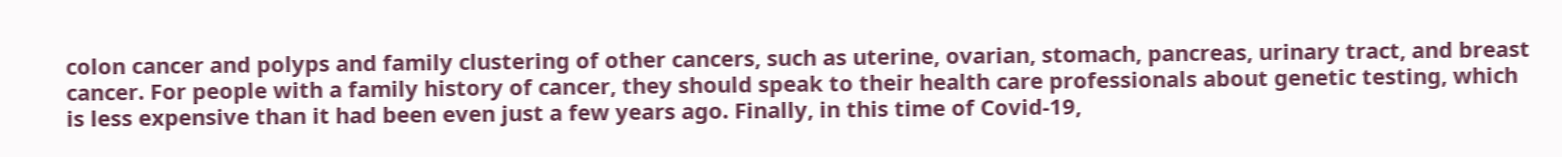colon cancer and polyps and family clustering of other cancers, such as uterine, ovarian, stomach, pancreas, urinary tract, and breast cancer. For people with a family history of cancer, they should speak to their health care professionals about genetic testing, which is less expensive than it had been even just a few years ago. Finally, in this time of Covid-19,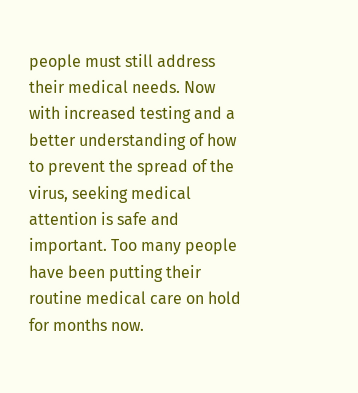people must still address their medical needs. Now with increased testing and a better understanding of how to prevent the spread of the virus, seeking medical attention is safe and important. Too many people have been putting their routine medical care on hold for months now.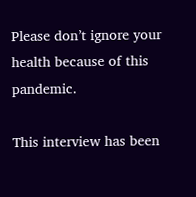Please don’t ignore your health because of this pandemic.

This interview has been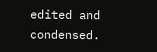edited and condensed.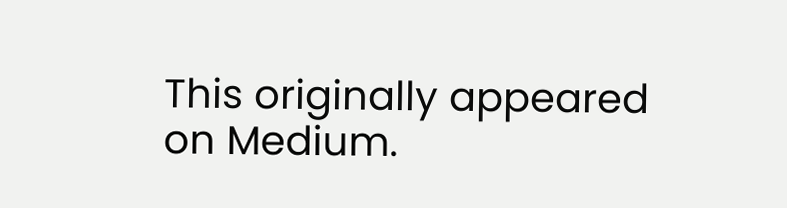This originally appeared on Medium.